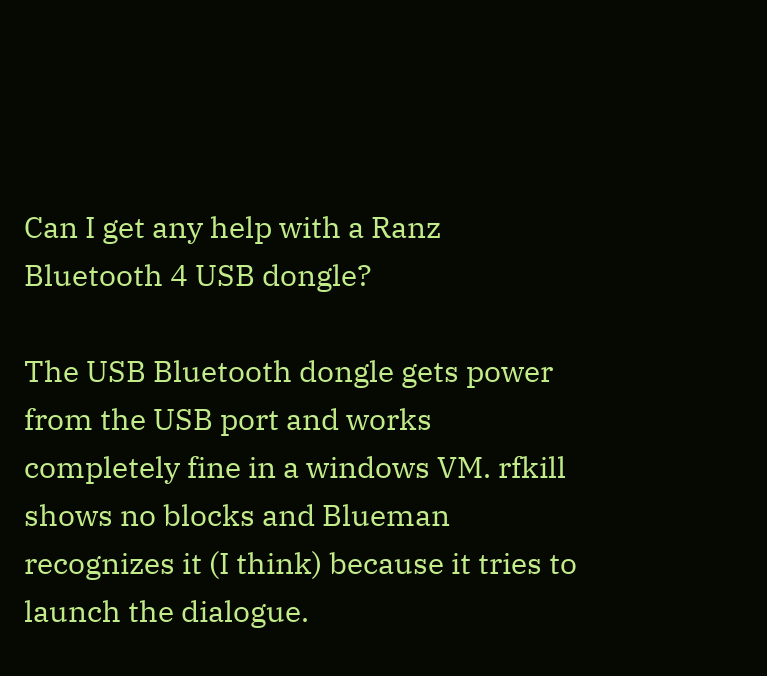Can I get any help with a Ranz Bluetooth 4 USB dongle?

The USB Bluetooth dongle gets power from the USB port and works completely fine in a windows VM. rfkill shows no blocks and Blueman recognizes it (I think) because it tries to launch the dialogue.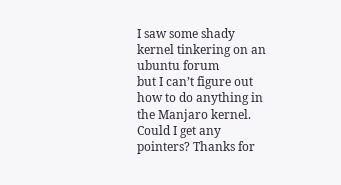I saw some shady kernel tinkering on an ubuntu forum
but I can’t figure out how to do anything in the Manjaro kernel. Could I get any pointers? Thanks for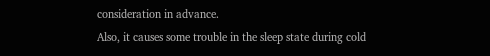consideration in advance.
Also, it causes some trouble in the sleep state during cold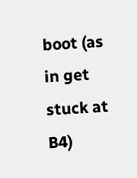boot (as in get stuck at B4)